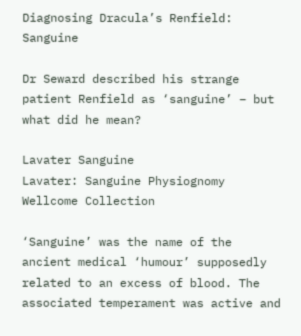Diagnosing Dracula’s Renfield: Sanguine

Dr Seward described his strange patient Renfield as ‘sanguine’ – but what did he mean?

Lavater Sanguine
Lavater: Sanguine Physiognomy Wellcome Collection

‘Sanguine’ was the name of the ancient medical ‘humour’ supposedly related to an excess of blood. The associated temperament was active and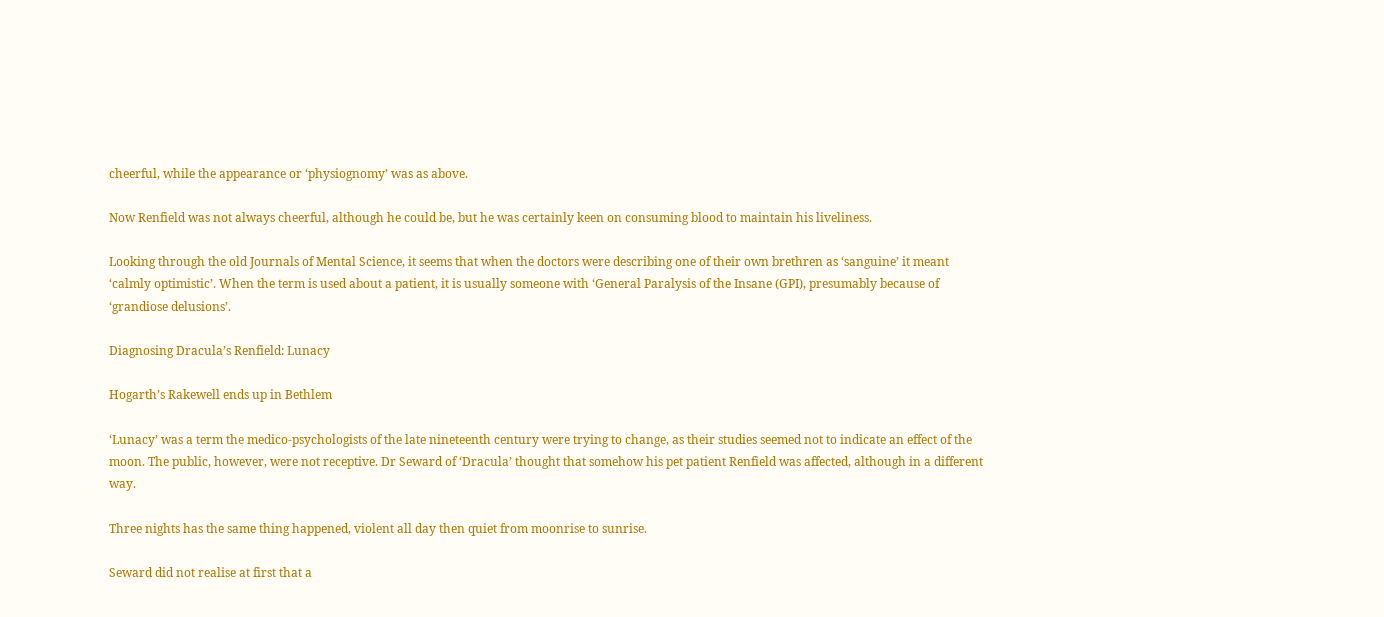cheerful, while the appearance or ‘physiognomy’ was as above.

Now Renfield was not always cheerful, although he could be, but he was certainly keen on consuming blood to maintain his liveliness.

Looking through the old Journals of Mental Science, it seems that when the doctors were describing one of their own brethren as ‘sanguine’ it meant ‘calmly optimistic’. When the term is used about a patient, it is usually someone with ‘General Paralysis of the Insane (GPI), presumably because of ‘grandiose delusions’.

Diagnosing Dracula’s Renfield: Lunacy

Hogarth’s Rakewell ends up in Bethlem

‘Lunacy’ was a term the medico-psychologists of the late nineteenth century were trying to change, as their studies seemed not to indicate an effect of the moon. The public, however, were not receptive. Dr Seward of ‘Dracula’ thought that somehow his pet patient Renfield was affected, although in a different way.

Three nights has the same thing happened, violent all day then quiet from moonrise to sunrise.

Seward did not realise at first that a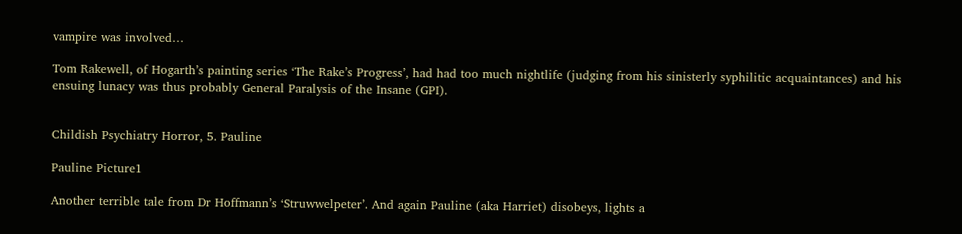vampire was involved…

Tom Rakewell, of Hogarth’s painting series ‘The Rake’s Progress’, had had too much nightlife (judging from his sinisterly syphilitic acquaintances) and his ensuing lunacy was thus probably General Paralysis of the Insane (GPI).


Childish Psychiatry Horror, 5. Pauline

Pauline Picture1

Another terrible tale from Dr Hoffmann’s ‘Struwwelpeter’. And again Pauline (aka Harriet) disobeys, lights a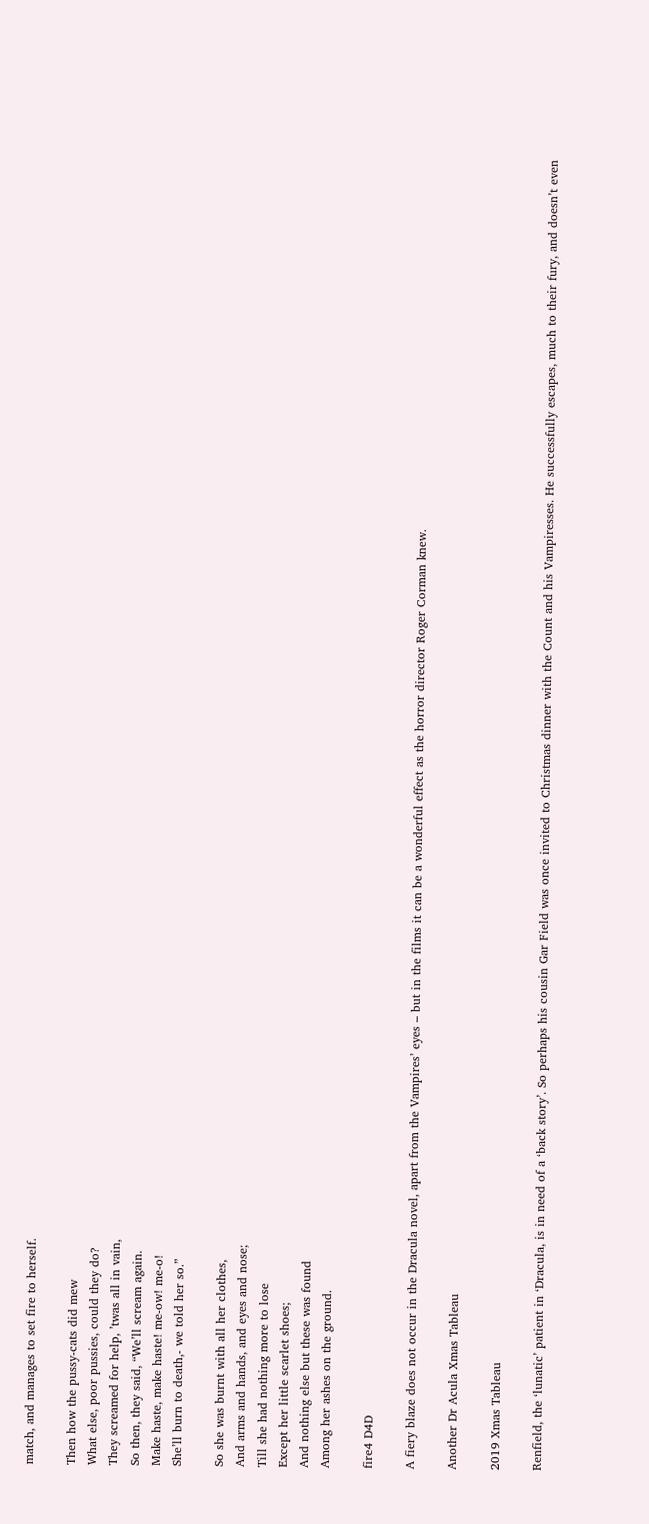match, and manages to set fire to herself.

Then how the pussy-cats did mew
What else, poor pussies, could they do?
They screamed for help, ’twas all in vain,
So then, they said, “We’ll scream again.
Make haste, make haste! me-ow! me-o!
She’ll burn to death,- we told her so.”

So she was burnt with all her clothes,
And arms and hands, and eyes and nose;
Till she had nothing more to lose
Except her little scarlet shoes;
And nothing else but these was found
Among her ashes on the ground.

fire4 D4D

A fiery blaze does not occur in the Dracula novel, apart from the Vampires’ eyes – but in the films it can be a wonderful effect as the horror director Roger Corman knew.

Another Dr Acula Xmas Tableau

2019 Xmas Tableau

Renfield, the ‘lunatic’ patient in ‘Dracula, is in need of a ‘back story’. So perhaps his cousin Gar Field was once invited to Christmas dinner with the Count and his Vampiresses. He successfully escapes, much to their fury, and doesn’t even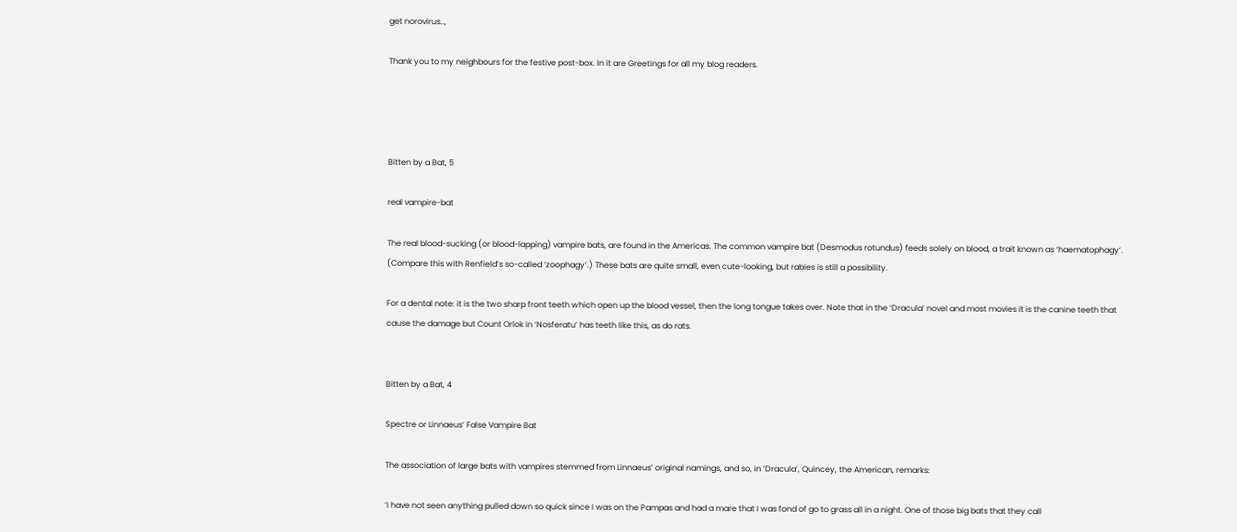get norovirus..,

Thank you to my neighbours for the festive post-box. In it are Greetings for all my blog readers.




Bitten by a Bat, 5

real vampire-bat

The real blood-sucking (or blood-lapping) vampire bats, are found in the Americas. The common vampire bat (Desmodus rotundus) feeds solely on blood, a trait known as ‘haematophagy’. (Compare this with Renfield’s so-called ‘zoophagy’.) These bats are quite small, even cute-looking, but rabies is still a possibility.

For a dental note: it is the two sharp front teeth which open up the blood vessel, then the long tongue takes over. Note that in the ‘Dracula’ novel and most movies it is the canine teeth that cause the damage but Count Orlok in ‘Nosferatu’ has teeth like this, as do rats.


Bitten by a Bat, 4

Spectre or Linnaeus’ False Vampire Bat

The association of large bats with vampires stemmed from Linnaeus’ original namings, and so, in ‘Dracula’, Quincey, the American, remarks:

‘I have not seen anything pulled down so quick since I was on the Pampas and had a mare that I was fond of go to grass all in a night. One of those big bats that they call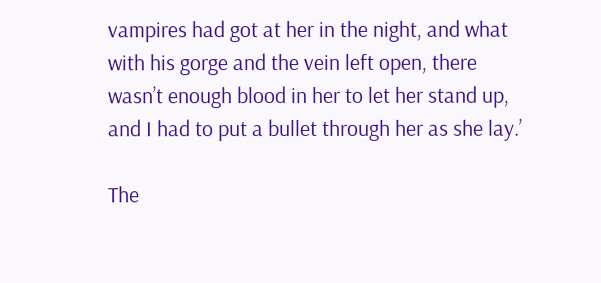vampires had got at her in the night, and what with his gorge and the vein left open, there wasn’t enough blood in her to let her stand up, and I had to put a bullet through her as she lay.’

The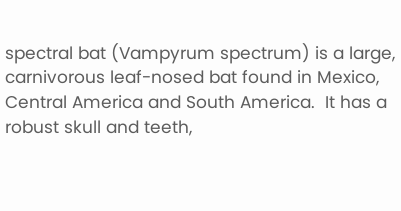spectral bat (Vampyrum spectrum) is a large, carnivorous leaf-nosed bat found in Mexico, Central America and South America.  It has a robust skull and teeth,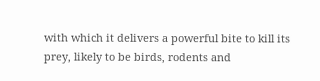with which it delivers a powerful bite to kill its prey, likely to be birds, rodents and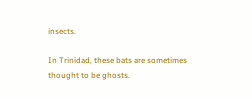insects.

In Trinidad, these bats are sometimes thought to be ghosts.